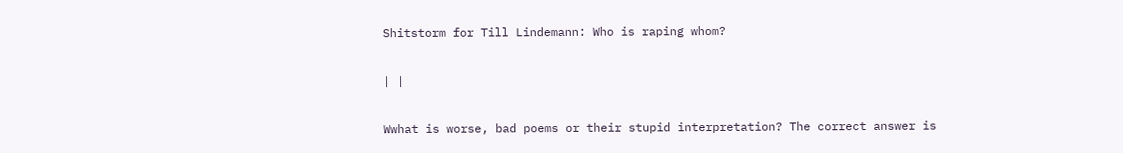Shitstorm for Till Lindemann: Who is raping whom?

| |

Wwhat is worse, bad poems or their stupid interpretation? The correct answer is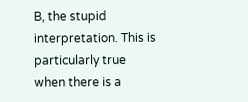B, the stupid interpretation. This is particularly true when there is a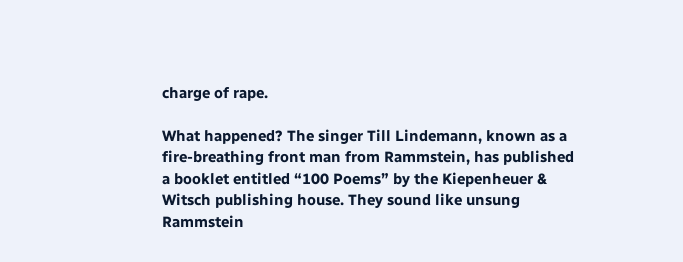charge of rape.

What happened? The singer Till Lindemann, known as a fire-breathing front man from Rammstein, has published a booklet entitled “100 Poems” by the Kiepenheuer & Witsch publishing house. They sound like unsung Rammstein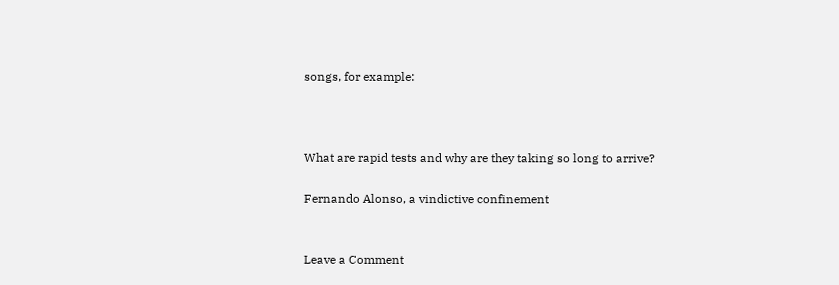songs, for example:



What are rapid tests and why are they taking so long to arrive?

Fernando Alonso, a vindictive confinement


Leave a Comment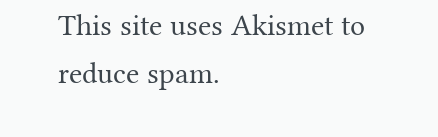This site uses Akismet to reduce spam.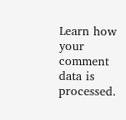Learn how your comment data is processed.